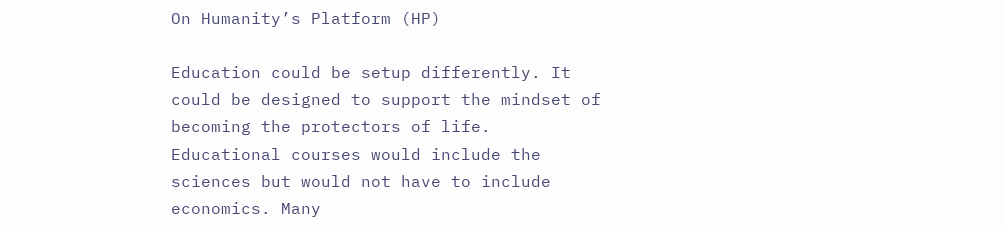On Humanity’s Platform (HP)

Education could be setup differently. It could be designed to support the mindset of becoming the protectors of life. Educational courses would include the sciences but would not have to include economics. Many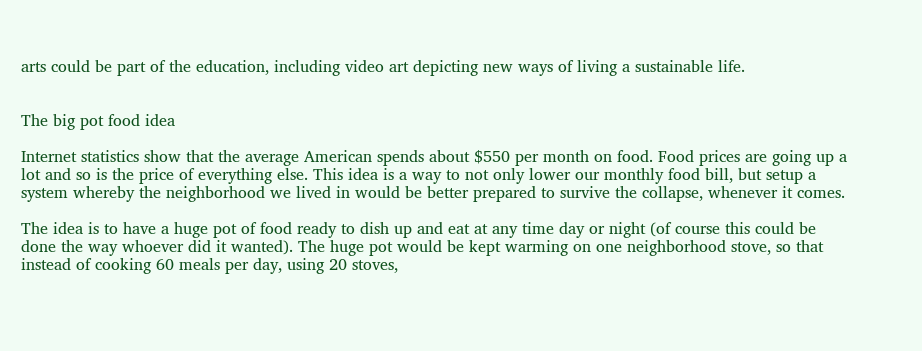arts could be part of the education, including video art depicting new ways of living a sustainable life.


The big pot food idea

Internet statistics show that the average American spends about $550 per month on food. Food prices are going up a lot and so is the price of everything else. This idea is a way to not only lower our monthly food bill, but setup a system whereby the neighborhood we lived in would be better prepared to survive the collapse, whenever it comes.

The idea is to have a huge pot of food ready to dish up and eat at any time day or night (of course this could be done the way whoever did it wanted). The huge pot would be kept warming on one neighborhood stove, so that instead of cooking 60 meals per day, using 20 stoves,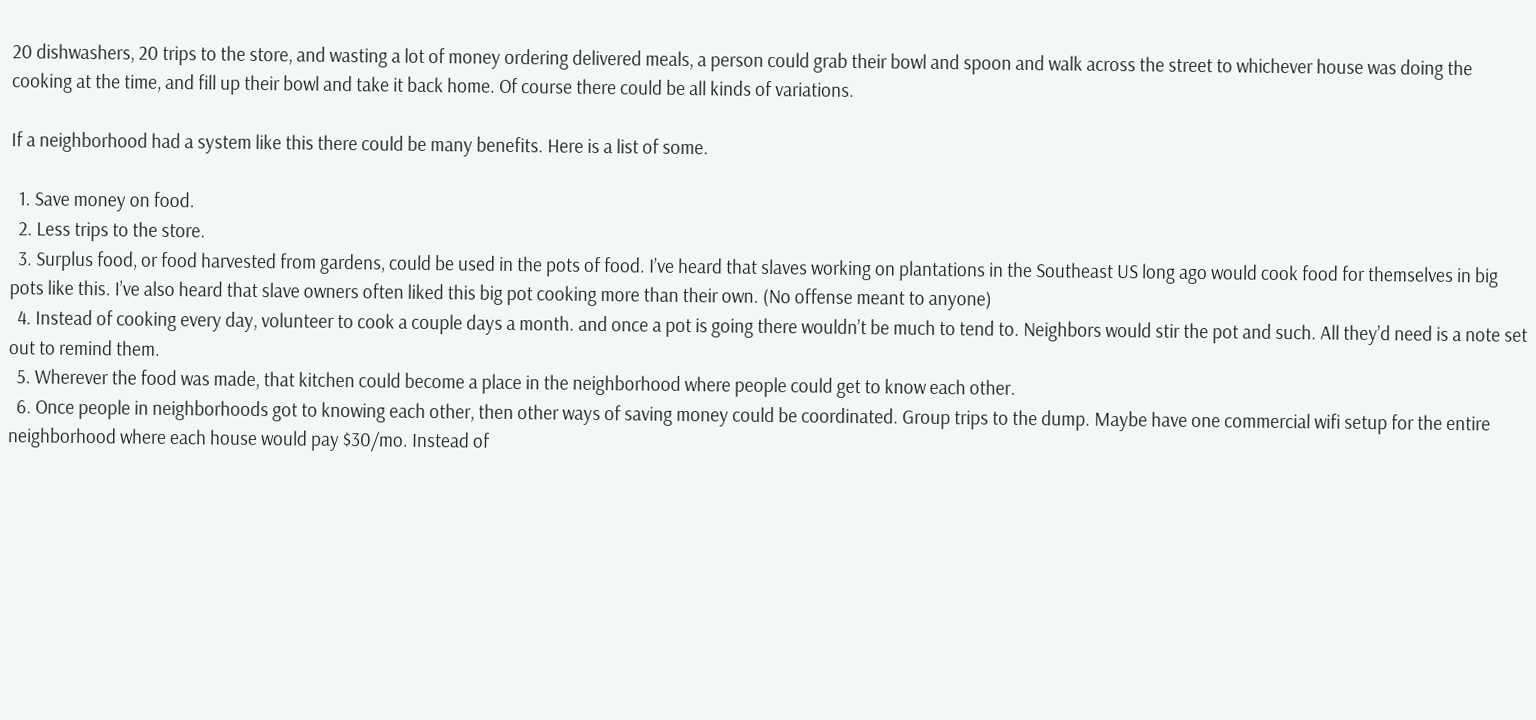20 dishwashers, 20 trips to the store, and wasting a lot of money ordering delivered meals, a person could grab their bowl and spoon and walk across the street to whichever house was doing the cooking at the time, and fill up their bowl and take it back home. Of course there could be all kinds of variations.

If a neighborhood had a system like this there could be many benefits. Here is a list of some.

  1. Save money on food.
  2. Less trips to the store.
  3. Surplus food, or food harvested from gardens, could be used in the pots of food. I’ve heard that slaves working on plantations in the Southeast US long ago would cook food for themselves in big pots like this. I’ve also heard that slave owners often liked this big pot cooking more than their own. (No offense meant to anyone)
  4. Instead of cooking every day, volunteer to cook a couple days a month. and once a pot is going there wouldn’t be much to tend to. Neighbors would stir the pot and such. All they’d need is a note set out to remind them.
  5. Wherever the food was made, that kitchen could become a place in the neighborhood where people could get to know each other.
  6. Once people in neighborhoods got to knowing each other, then other ways of saving money could be coordinated. Group trips to the dump. Maybe have one commercial wifi setup for the entire neighborhood where each house would pay $30/mo. Instead of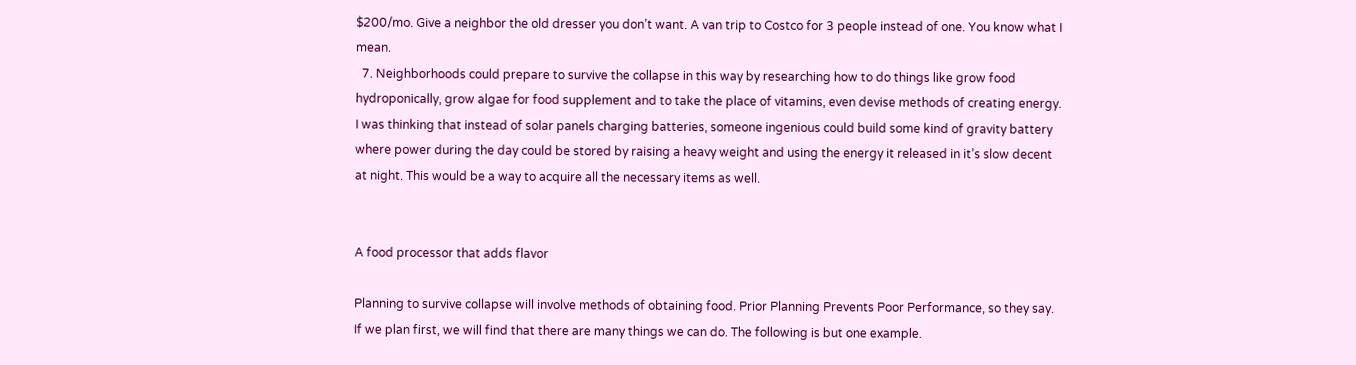$200/mo. Give a neighbor the old dresser you don’t want. A van trip to Costco for 3 people instead of one. You know what I mean.
  7. Neighborhoods could prepare to survive the collapse in this way by researching how to do things like grow food hydroponically, grow algae for food supplement and to take the place of vitamins, even devise methods of creating energy. I was thinking that instead of solar panels charging batteries, someone ingenious could build some kind of gravity battery where power during the day could be stored by raising a heavy weight and using the energy it released in it’s slow decent at night. This would be a way to acquire all the necessary items as well.


A food processor that adds flavor

Planning to survive collapse will involve methods of obtaining food. Prior Planning Prevents Poor Performance, so they say. If we plan first, we will find that there are many things we can do. The following is but one example.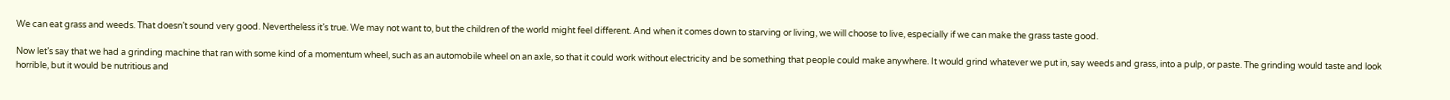We can eat grass and weeds. That doesn’t sound very good. Nevertheless it’s true. We may not want to, but the children of the world might feel different. And when it comes down to starving or living, we will choose to live, especially if we can make the grass taste good.

Now let’s say that we had a grinding machine that ran with some kind of a momentum wheel, such as an automobile wheel on an axle, so that it could work without electricity and be something that people could make anywhere. It would grind whatever we put in, say weeds and grass, into a pulp, or paste. The grinding would taste and look horrible, but it would be nutritious and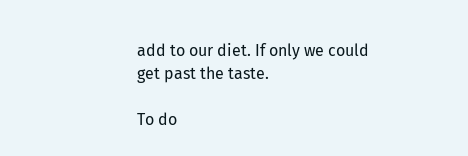add to our diet. If only we could get past the taste.

To do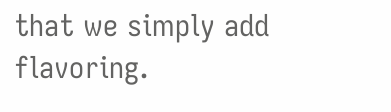that we simply add flavoring.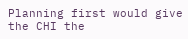Planning first would give the CHI the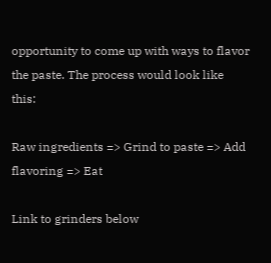opportunity to come up with ways to flavor the paste. The process would look like this:

Raw ingredients => Grind to paste => Add flavoring => Eat

Link to grinders below